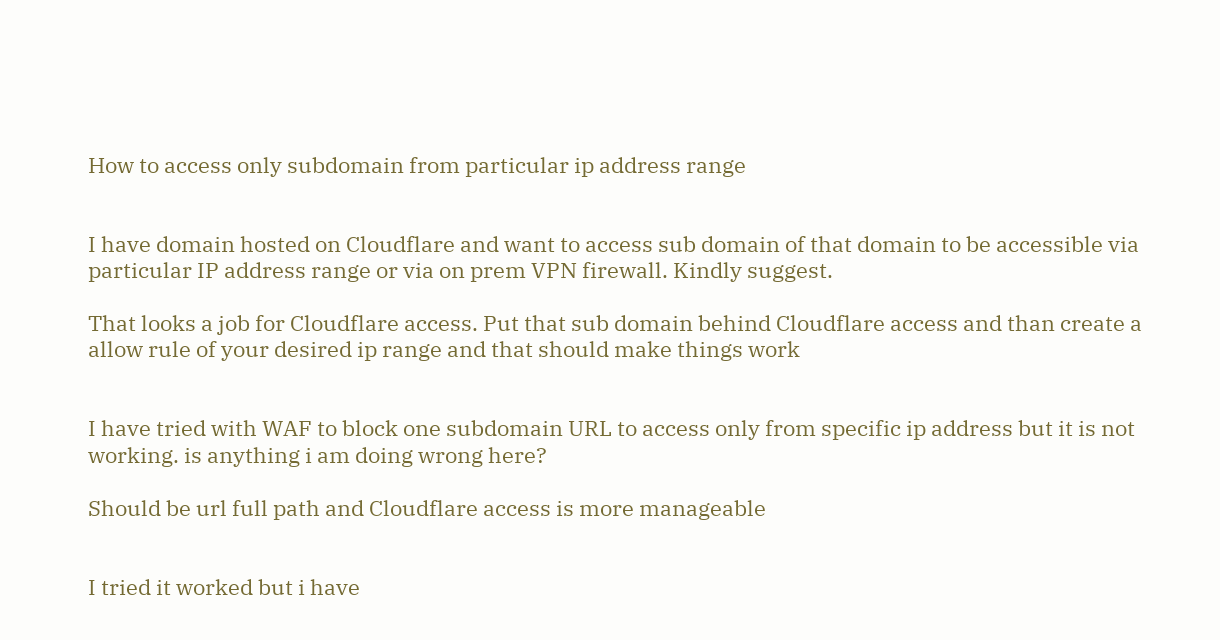How to access only subdomain from particular ip address range


I have domain hosted on Cloudflare and want to access sub domain of that domain to be accessible via particular IP address range or via on prem VPN firewall. Kindly suggest.

That looks a job for Cloudflare access. Put that sub domain behind Cloudflare access and than create a allow rule of your desired ip range and that should make things work


I have tried with WAF to block one subdomain URL to access only from specific ip address but it is not working. is anything i am doing wrong here?

Should be url full path and Cloudflare access is more manageable


I tried it worked but i have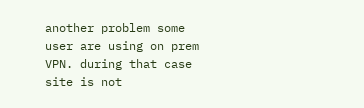another problem some user are using on prem VPN. during that case site is not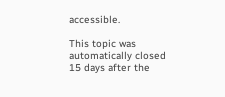accessible.

This topic was automatically closed 15 days after the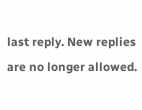last reply. New replies are no longer allowed.